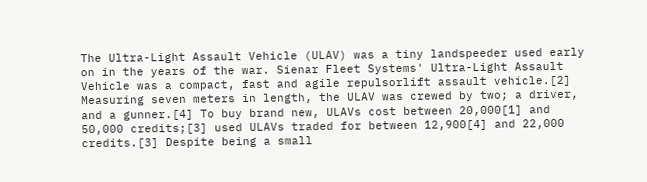The Ultra-Light Assault Vehicle (ULAV) was a tiny landspeeder used early on in the years of the war. Sienar Fleet Systems' Ultra-Light Assault Vehicle was a compact, fast and agile repulsorlift assault vehicle.[2] Measuring seven meters in length, the ULAV was crewed by two; a driver, and a gunner.[4] To buy brand new, ULAVs cost between 20,000[1] and 50,000 credits;[3] used ULAVs traded for between 12,900[4] and 22,000 credits.[3] Despite being a small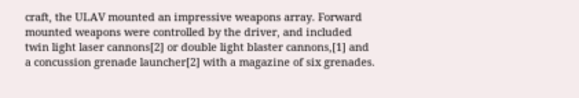craft, the ULAV mounted an impressive weapons array. Forward mounted weapons were controlled by the driver, and included twin light laser cannons[2] or double light blaster cannons,[1] and a concussion grenade launcher[2] with a magazine of six grenades.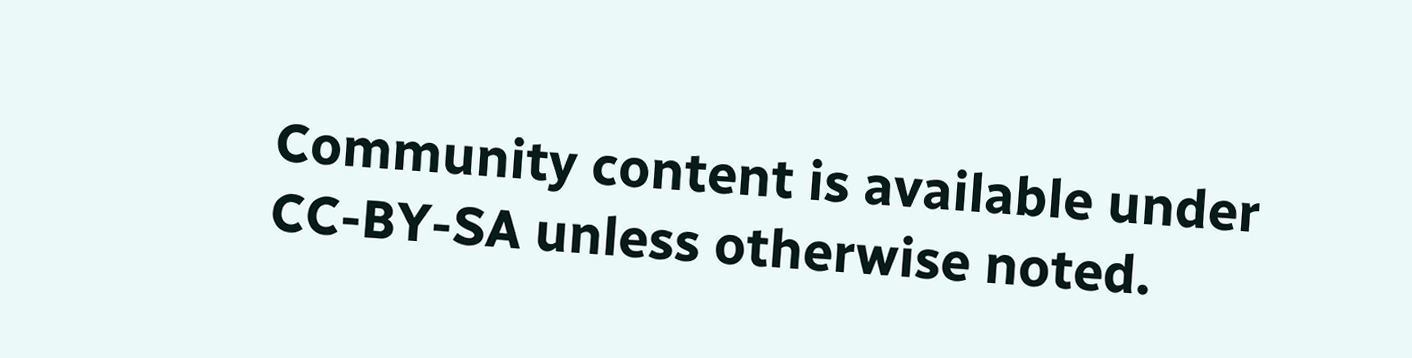Community content is available under CC-BY-SA unless otherwise noted.